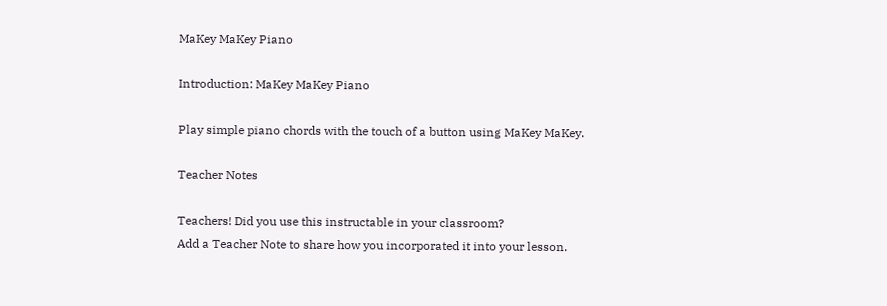MaKey MaKey Piano

Introduction: MaKey MaKey Piano

Play simple piano chords with the touch of a button using MaKey MaKey.

Teacher Notes

Teachers! Did you use this instructable in your classroom?
Add a Teacher Note to share how you incorporated it into your lesson.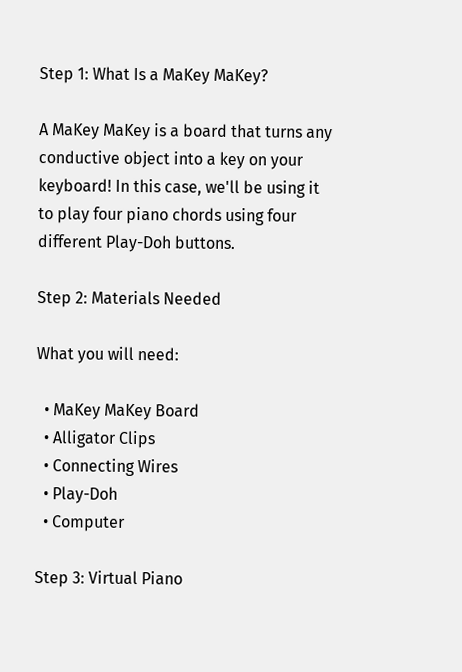Step 1: What Is a MaKey MaKey?

A MaKey MaKey is a board that turns any conductive object into a key on your keyboard! In this case, we'll be using it to play four piano chords using four different Play-Doh buttons.

Step 2: Materials Needed

What you will need:

  • MaKey MaKey Board
  • Alligator Clips
  • Connecting Wires
  • Play-Doh
  • Computer

Step 3: Virtual Piano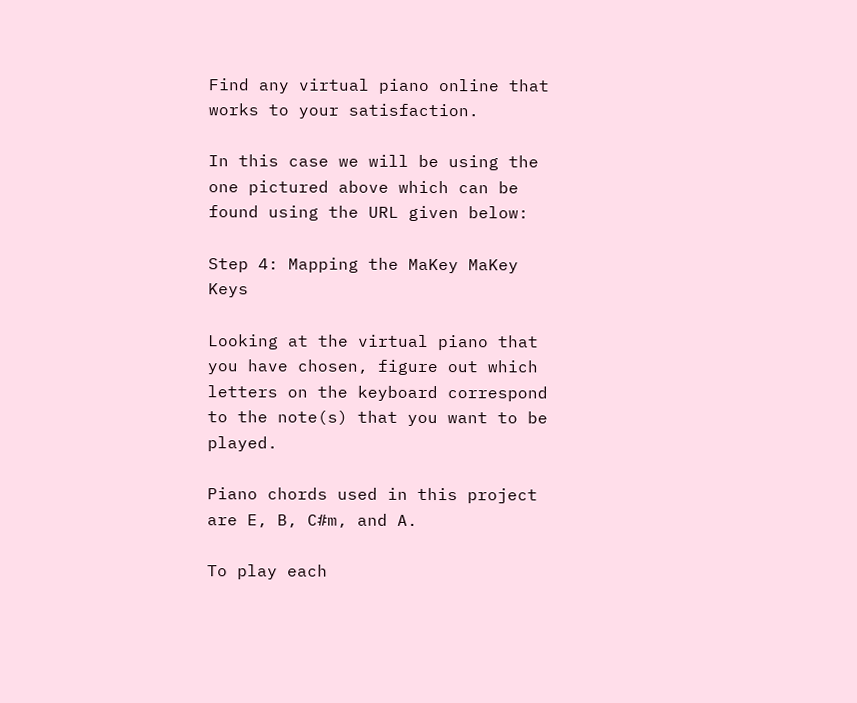Find any virtual piano online that works to your satisfaction.

In this case we will be using the one pictured above which can be found using the URL given below:

Step 4: Mapping the MaKey MaKey Keys

Looking at the virtual piano that you have chosen, figure out which letters on the keyboard correspond to the note(s) that you want to be played.

Piano chords used in this project are E, B, C#m, and A.

To play each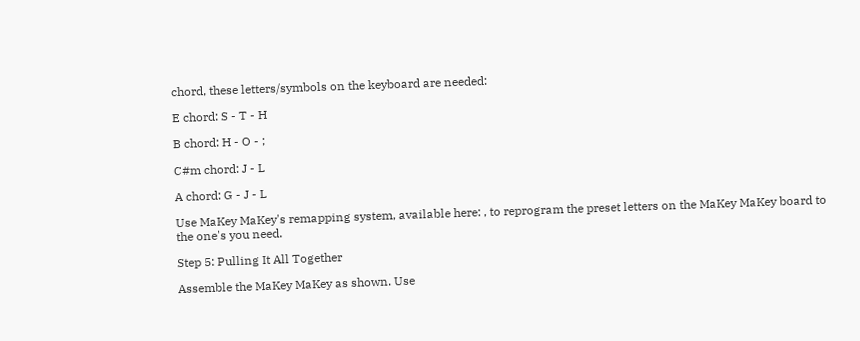chord, these letters/symbols on the keyboard are needed:

E chord: S - T - H

B chord: H - O - ;

C#m chord: J - L

A chord: G - J - L

Use MaKey MaKey's remapping system, available here: , to reprogram the preset letters on the MaKey MaKey board to the one's you need.

Step 5: Pulling It All Together

Assemble the MaKey MaKey as shown. Use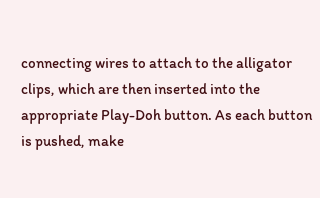connecting wires to attach to the alligator clips, which are then inserted into the appropriate Play-Doh button. As each button is pushed, make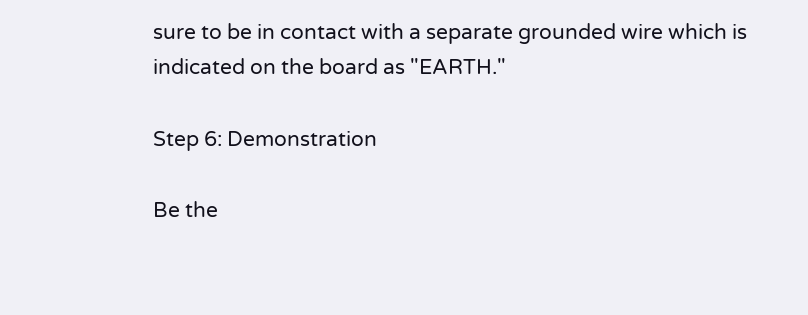sure to be in contact with a separate grounded wire which is indicated on the board as "EARTH."

Step 6: Demonstration

Be the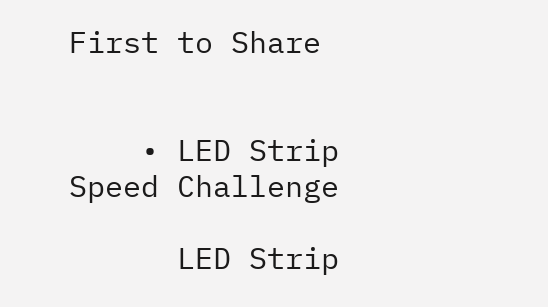First to Share


    • LED Strip Speed Challenge

      LED Strip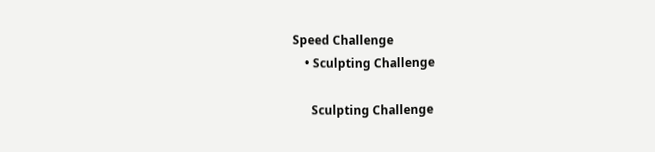Speed Challenge
    • Sculpting Challenge

      Sculpting Challenge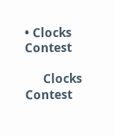• Clocks Contest

      Clocks Contest